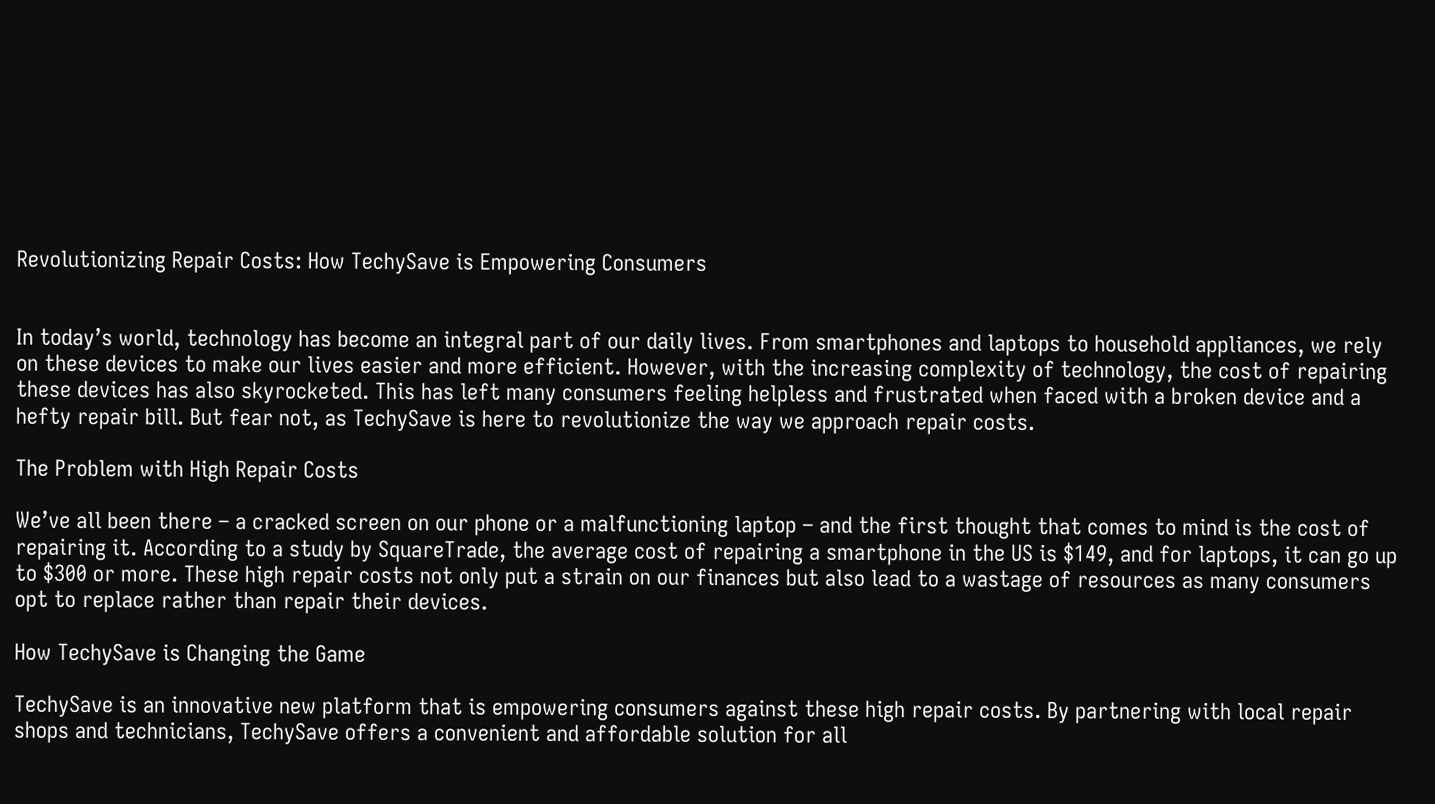Revolutionizing Repair Costs: How TechySave is Empowering Consumers


In today’s world, technology has become an integral part of our daily lives. From smartphones and laptops to household appliances, we rely on these devices to make our lives easier and more efficient. However, with the increasing complexity of technology, the cost of repairing these devices has also skyrocketed. This has left many consumers feeling helpless and frustrated when faced with a broken device and a hefty repair bill. But fear not, as TechySave is here to revolutionize the way we approach repair costs.

The Problem with High Repair Costs

We’ve all been there – a cracked screen on our phone or a malfunctioning laptop – and the first thought that comes to mind is the cost of repairing it. According to a study by SquareTrade, the average cost of repairing a smartphone in the US is $149, and for laptops, it can go up to $300 or more. These high repair costs not only put a strain on our finances but also lead to a wastage of resources as many consumers opt to replace rather than repair their devices.

How TechySave is Changing the Game

TechySave is an innovative new platform that is empowering consumers against these high repair costs. By partnering with local repair shops and technicians, TechySave offers a convenient and affordable solution for all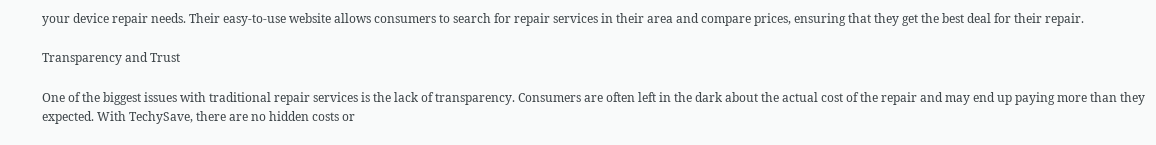your device repair needs. Their easy-to-use website allows consumers to search for repair services in their area and compare prices, ensuring that they get the best deal for their repair.

Transparency and Trust

One of the biggest issues with traditional repair services is the lack of transparency. Consumers are often left in the dark about the actual cost of the repair and may end up paying more than they expected. With TechySave, there are no hidden costs or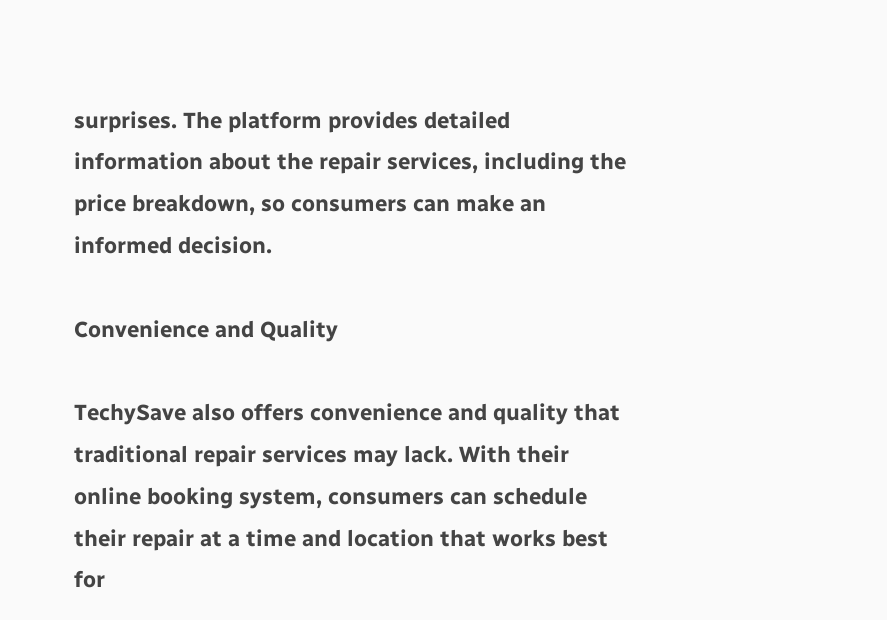surprises. The platform provides detailed information about the repair services, including the price breakdown, so consumers can make an informed decision.

Convenience and Quality

TechySave also offers convenience and quality that traditional repair services may lack. With their online booking system, consumers can schedule their repair at a time and location that works best for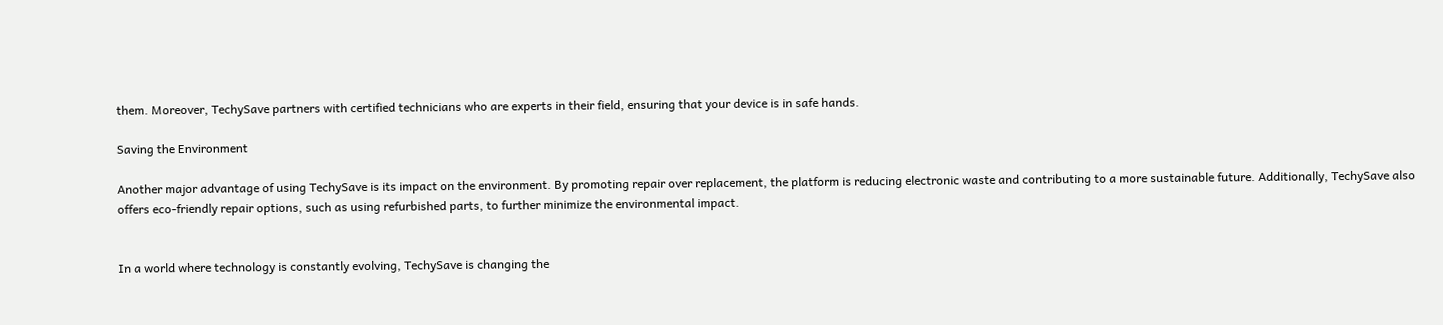them. Moreover, TechySave partners with certified technicians who are experts in their field, ensuring that your device is in safe hands.

Saving the Environment

Another major advantage of using TechySave is its impact on the environment. By promoting repair over replacement, the platform is reducing electronic waste and contributing to a more sustainable future. Additionally, TechySave also offers eco-friendly repair options, such as using refurbished parts, to further minimize the environmental impact.


In a world where technology is constantly evolving, TechySave is changing the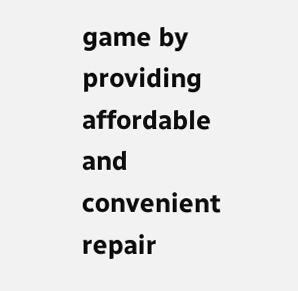game by providing affordable and convenient repair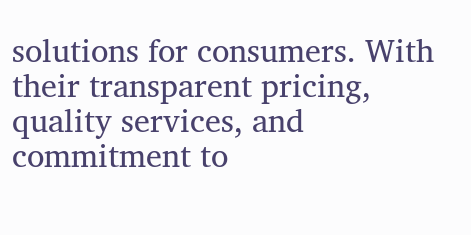solutions for consumers. With their transparent pricing, quality services, and commitment to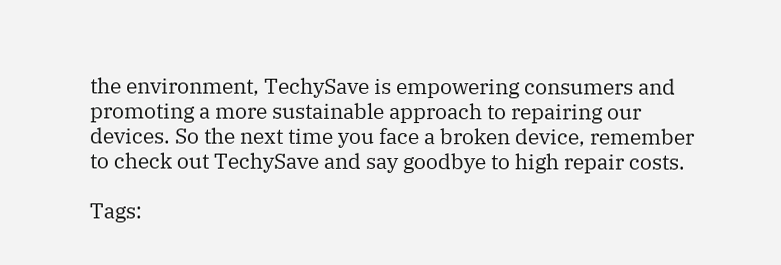the environment, TechySave is empowering consumers and promoting a more sustainable approach to repairing our devices. So the next time you face a broken device, remember to check out TechySave and say goodbye to high repair costs.

Tags: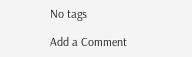No tags

Add a Comment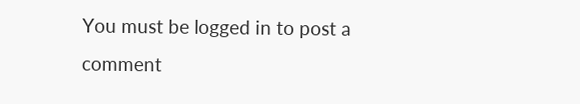You must be logged in to post a comment